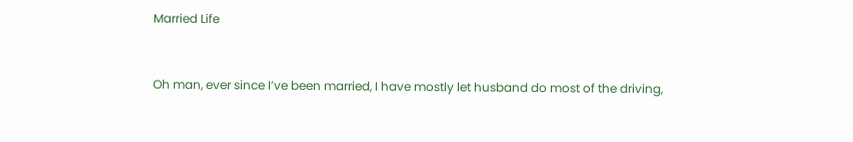Married Life


Oh man, ever since I’ve been married, I have mostly let husband do most of the driving,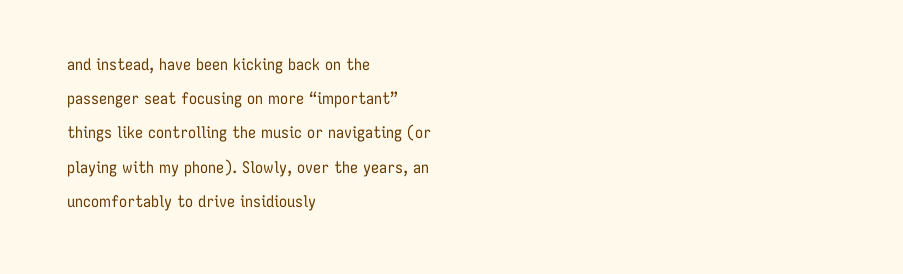and instead, have been kicking back on the passenger seat focusing on more “important” things like controlling the music or navigating (or playing with my phone). Slowly, over the years, an uncomfortably to drive insidiously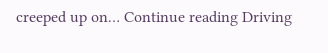creeped up on… Continue reading Driving